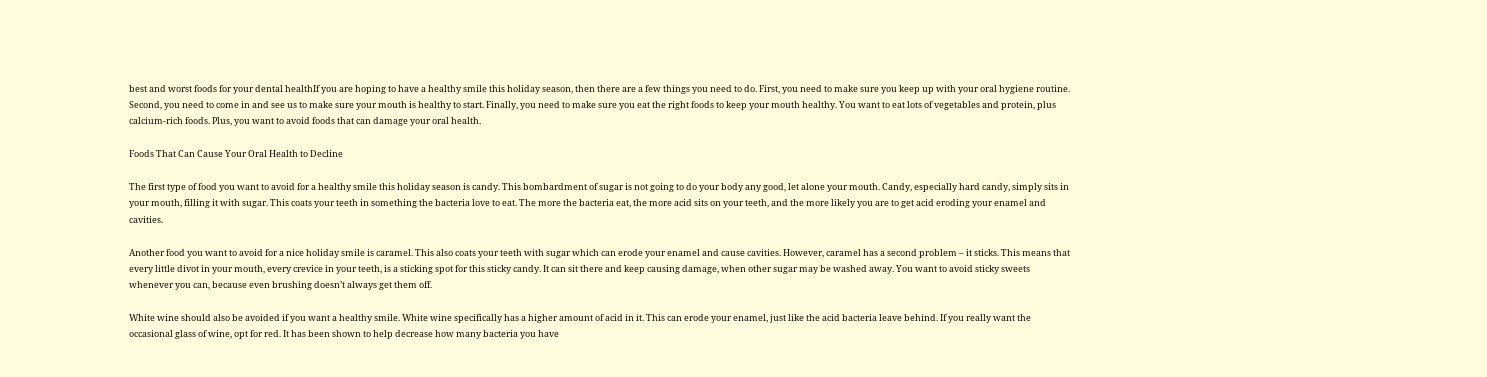best and worst foods for your dental healthIf you are hoping to have a healthy smile this holiday season, then there are a few things you need to do. First, you need to make sure you keep up with your oral hygiene routine. Second, you need to come in and see us to make sure your mouth is healthy to start. Finally, you need to make sure you eat the right foods to keep your mouth healthy. You want to eat lots of vegetables and protein, plus calcium-rich foods. Plus, you want to avoid foods that can damage your oral health.

Foods That Can Cause Your Oral Health to Decline

The first type of food you want to avoid for a healthy smile this holiday season is candy. This bombardment of sugar is not going to do your body any good, let alone your mouth. Candy, especially hard candy, simply sits in your mouth, filling it with sugar. This coats your teeth in something the bacteria love to eat. The more the bacteria eat, the more acid sits on your teeth, and the more likely you are to get acid eroding your enamel and cavities.

Another food you want to avoid for a nice holiday smile is caramel. This also coats your teeth with sugar which can erode your enamel and cause cavities. However, caramel has a second problem – it sticks. This means that every little divot in your mouth, every crevice in your teeth, is a sticking spot for this sticky candy. It can sit there and keep causing damage, when other sugar may be washed away. You want to avoid sticky sweets whenever you can, because even brushing doesn’t always get them off.

White wine should also be avoided if you want a healthy smile. White wine specifically has a higher amount of acid in it. This can erode your enamel, just like the acid bacteria leave behind. If you really want the occasional glass of wine, opt for red. It has been shown to help decrease how many bacteria you have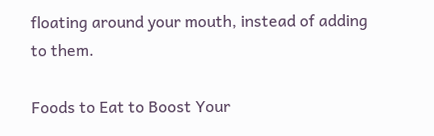floating around your mouth, instead of adding to them.

Foods to Eat to Boost Your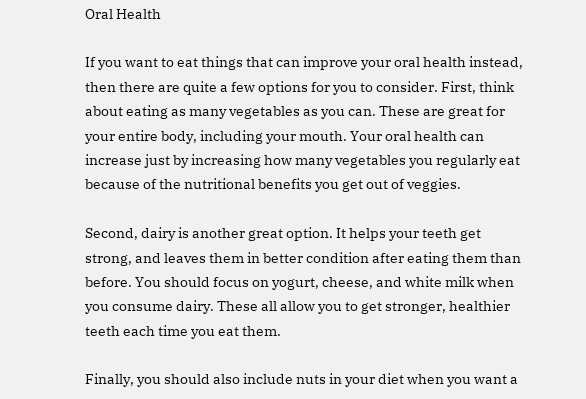Oral Health

If you want to eat things that can improve your oral health instead, then there are quite a few options for you to consider. First, think about eating as many vegetables as you can. These are great for your entire body, including your mouth. Your oral health can increase just by increasing how many vegetables you regularly eat because of the nutritional benefits you get out of veggies.

Second, dairy is another great option. It helps your teeth get strong, and leaves them in better condition after eating them than before. You should focus on yogurt, cheese, and white milk when you consume dairy. These all allow you to get stronger, healthier teeth each time you eat them.

Finally, you should also include nuts in your diet when you want a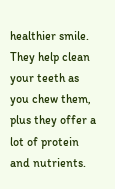healthier smile. They help clean your teeth as you chew them, plus they offer a lot of protein and nutrients.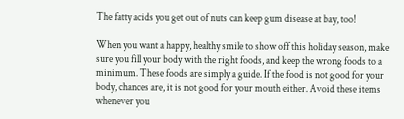The fatty acids you get out of nuts can keep gum disease at bay, too!

When you want a happy, healthy smile to show off this holiday season, make sure you fill your body with the right foods, and keep the wrong foods to a minimum. These foods are simply a guide. If the food is not good for your body, chances are, it is not good for your mouth either. Avoid these items whenever you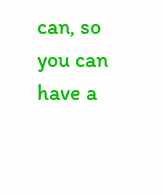can, so you can have a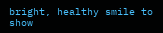bright, healthy smile to show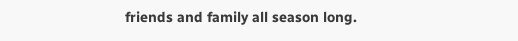friends and family all season long.